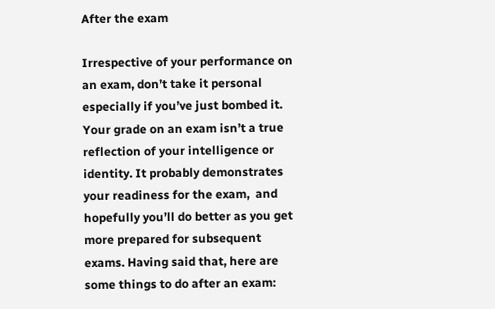After the exam

Irrespective of your performance on an exam, don’t take it personal especially if you’ve just bombed it. Your grade on an exam isn’t a true reflection of your intelligence or identity. It probably demonstrates your readiness for the exam,  and hopefully you’ll do better as you get more prepared for subsequent exams. Having said that, here are some things to do after an exam: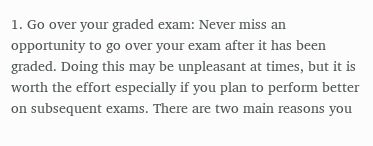1. Go over your graded exam: Never miss an opportunity to go over your exam after it has been graded. Doing this may be unpleasant at times, but it is worth the effort especially if you plan to perform better on subsequent exams. There are two main reasons you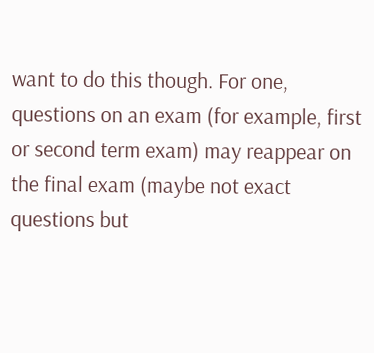want to do this though. For one, questions on an exam (for example, first or second term exam) may reappear on the final exam (maybe not exact questions but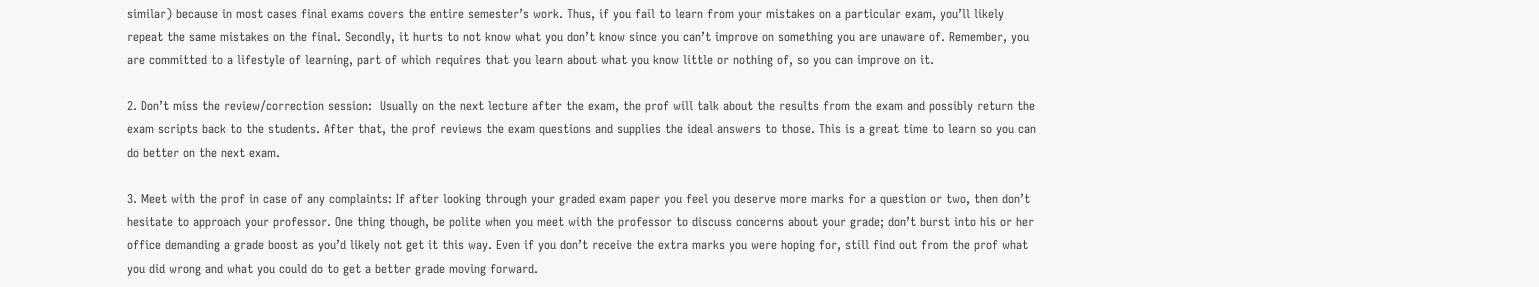similar) because in most cases final exams covers the entire semester’s work. Thus, if you fail to learn from your mistakes on a particular exam, you’ll likely repeat the same mistakes on the final. Secondly, it hurts to not know what you don’t know since you can’t improve on something you are unaware of. Remember, you are committed to a lifestyle of learning, part of which requires that you learn about what you know little or nothing of, so you can improve on it.

2. Don’t miss the review/correction session:  Usually on the next lecture after the exam, the prof will talk about the results from the exam and possibly return the exam scripts back to the students. After that, the prof reviews the exam questions and supplies the ideal answers to those. This is a great time to learn so you can do better on the next exam.

3. Meet with the prof in case of any complaints: If after looking through your graded exam paper you feel you deserve more marks for a question or two, then don’t hesitate to approach your professor. One thing though, be polite when you meet with the professor to discuss concerns about your grade; don’t burst into his or her office demanding a grade boost as you’d likely not get it this way. Even if you don’t receive the extra marks you were hoping for, still find out from the prof what you did wrong and what you could do to get a better grade moving forward.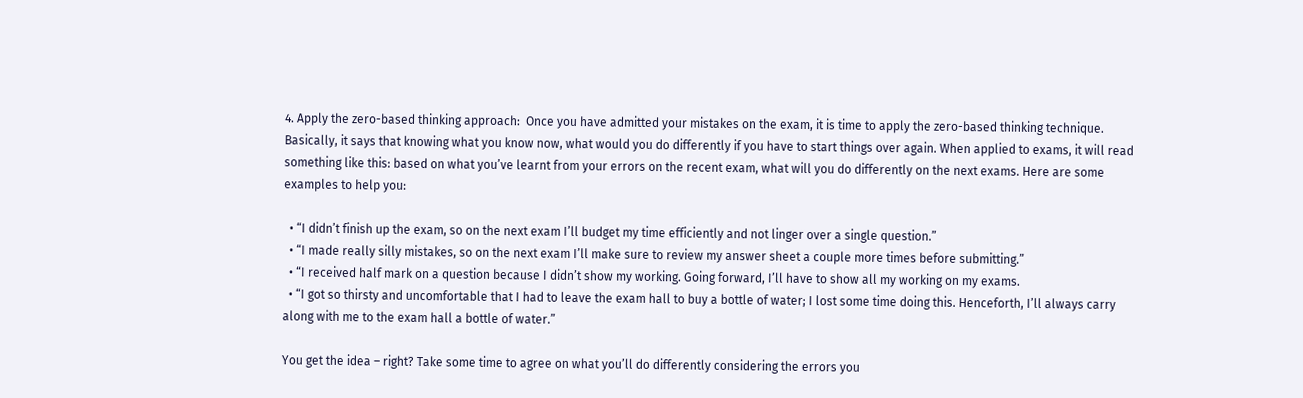4. Apply the zero-based thinking approach:  Once you have admitted your mistakes on the exam, it is time to apply the zero-based thinking technique. Basically, it says that knowing what you know now, what would you do differently if you have to start things over again. When applied to exams, it will read something like this: based on what you’ve learnt from your errors on the recent exam, what will you do differently on the next exams. Here are some examples to help you:

  • “I didn’t finish up the exam, so on the next exam I’ll budget my time efficiently and not linger over a single question.”
  • “I made really silly mistakes, so on the next exam I’ll make sure to review my answer sheet a couple more times before submitting.”
  • “I received half mark on a question because I didn’t show my working. Going forward, I’ll have to show all my working on my exams.
  • “I got so thirsty and uncomfortable that I had to leave the exam hall to buy a bottle of water; I lost some time doing this. Henceforth, I’ll always carry along with me to the exam hall a bottle of water.”

You get the idea – right? Take some time to agree on what you’ll do differently considering the errors you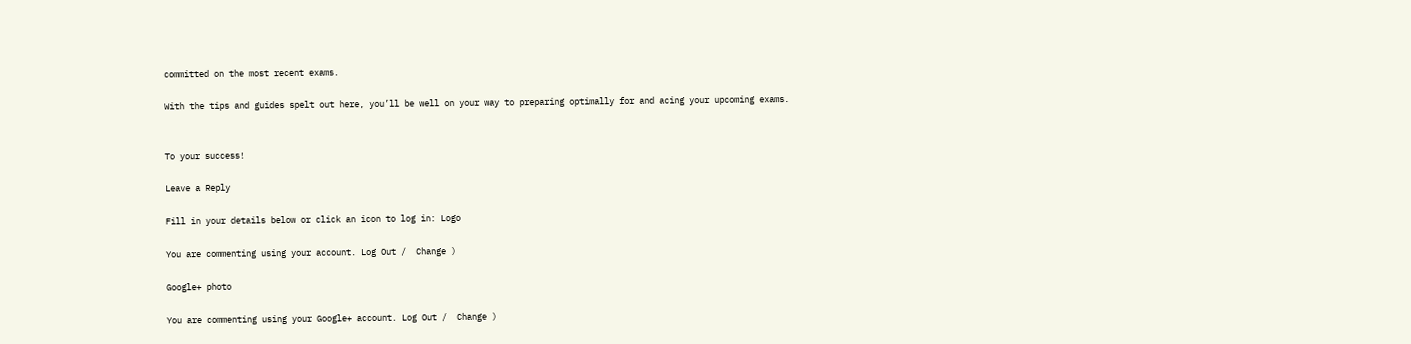committed on the most recent exams.

With the tips and guides spelt out here, you’ll be well on your way to preparing optimally for and acing your upcoming exams.


To your success!

Leave a Reply

Fill in your details below or click an icon to log in: Logo

You are commenting using your account. Log Out /  Change )

Google+ photo

You are commenting using your Google+ account. Log Out /  Change )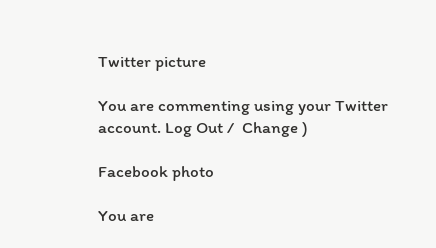Twitter picture

You are commenting using your Twitter account. Log Out /  Change )

Facebook photo

You are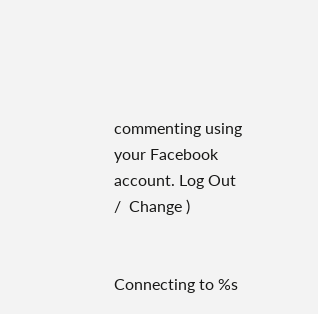commenting using your Facebook account. Log Out /  Change )


Connecting to %s